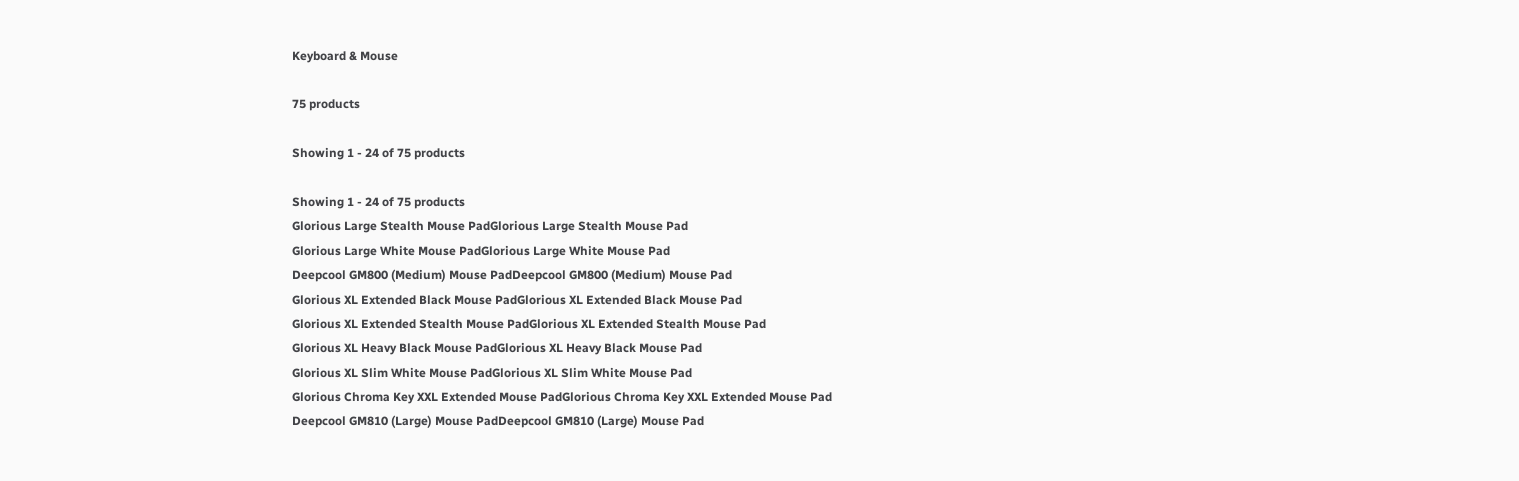Keyboard & Mouse

75 products

Showing 1 - 24 of 75 products

Showing 1 - 24 of 75 products
Glorious Large Stealth Mouse PadGlorious Large Stealth Mouse Pad
Glorious Large White Mouse PadGlorious Large White Mouse Pad
Deepcool GM800 (Medium) Mouse PadDeepcool GM800 (Medium) Mouse Pad
Glorious XL Extended Black Mouse PadGlorious XL Extended Black Mouse Pad
Glorious XL Extended Stealth Mouse PadGlorious XL Extended Stealth Mouse Pad
Glorious XL Heavy Black Mouse PadGlorious XL Heavy Black Mouse Pad
Glorious XL Slim White Mouse PadGlorious XL Slim White Mouse Pad
Glorious Chroma Key XXL Extended Mouse PadGlorious Chroma Key XXL Extended Mouse Pad
Deepcool GM810 (Large) Mouse PadDeepcool GM810 (Large) Mouse Pad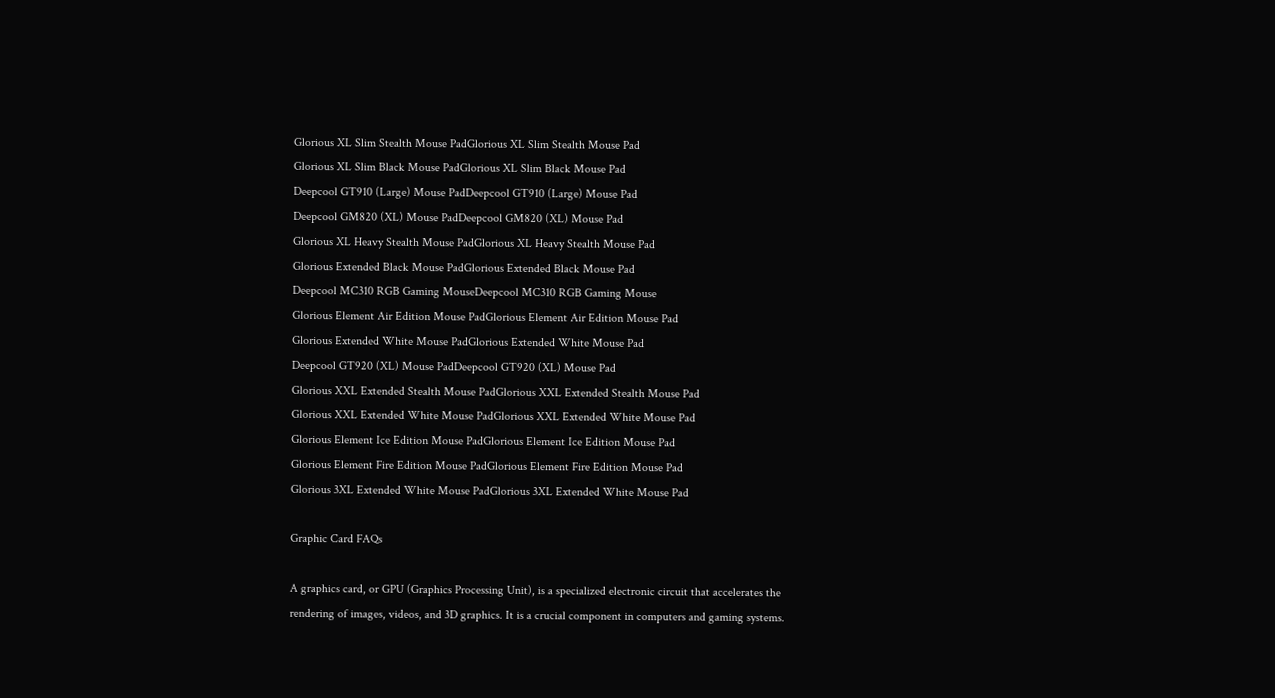Glorious XL Slim Stealth Mouse PadGlorious XL Slim Stealth Mouse Pad
Glorious XL Slim Black Mouse PadGlorious XL Slim Black Mouse Pad
Deepcool GT910 (Large) Mouse PadDeepcool GT910 (Large) Mouse Pad
Deepcool GM820 (XL) Mouse PadDeepcool GM820 (XL) Mouse Pad
Glorious XL Heavy Stealth Mouse PadGlorious XL Heavy Stealth Mouse Pad
Glorious Extended Black Mouse PadGlorious Extended Black Mouse Pad
Deepcool MC310 RGB Gaming MouseDeepcool MC310 RGB Gaming Mouse
Glorious Element Air Edition Mouse PadGlorious Element Air Edition Mouse Pad
Glorious Extended White Mouse PadGlorious Extended White Mouse Pad
Deepcool GT920 (XL) Mouse PadDeepcool GT920 (XL) Mouse Pad
Glorious XXL Extended Stealth Mouse PadGlorious XXL Extended Stealth Mouse Pad
Glorious XXL Extended White Mouse PadGlorious XXL Extended White Mouse Pad
Glorious Element Ice Edition Mouse PadGlorious Element Ice Edition Mouse Pad
Glorious Element Fire Edition Mouse PadGlorious Element Fire Edition Mouse Pad
Glorious 3XL Extended White Mouse PadGlorious 3XL Extended White Mouse Pad

Graphic Card FAQs

A graphics card, or GPU (Graphics Processing Unit), is a specialized electronic circuit that accelerates the rendering of images, videos, and 3D graphics. It is a crucial component in computers and gaming systems.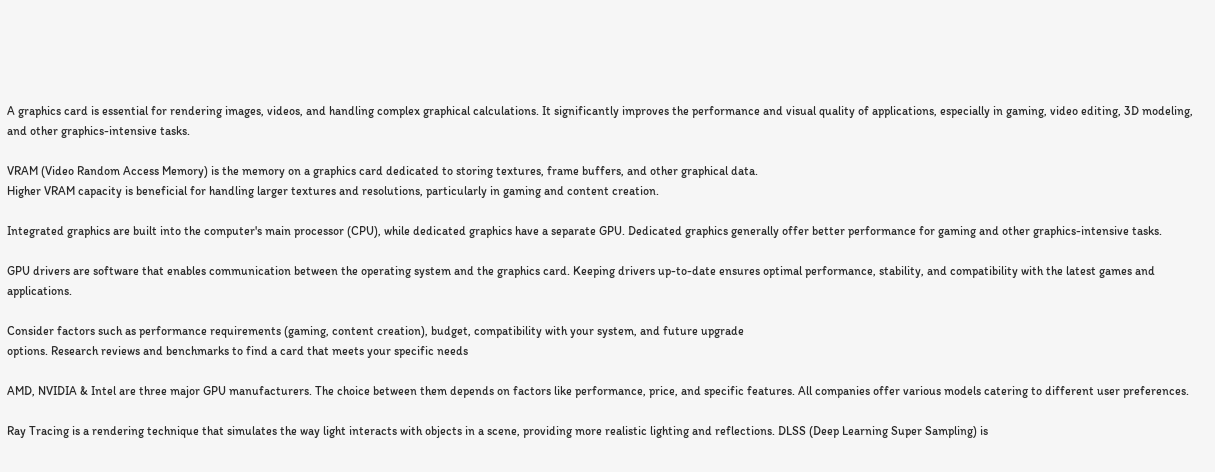A graphics card is essential for rendering images, videos, and handling complex graphical calculations. It significantly improves the performance and visual quality of applications, especially in gaming, video editing, 3D modeling, and other graphics-intensive tasks.

VRAM (Video Random Access Memory) is the memory on a graphics card dedicated to storing textures, frame buffers, and other graphical data.
Higher VRAM capacity is beneficial for handling larger textures and resolutions, particularly in gaming and content creation.

Integrated graphics are built into the computer's main processor (CPU), while dedicated graphics have a separate GPU. Dedicated graphics generally offer better performance for gaming and other graphics-intensive tasks.

GPU drivers are software that enables communication between the operating system and the graphics card. Keeping drivers up-to-date ensures optimal performance, stability, and compatibility with the latest games and applications.

Consider factors such as performance requirements (gaming, content creation), budget, compatibility with your system, and future upgrade
options. Research reviews and benchmarks to find a card that meets your specific needs

AMD, NVIDIA & Intel are three major GPU manufacturers. The choice between them depends on factors like performance, price, and specific features. All companies offer various models catering to different user preferences.

Ray Tracing is a rendering technique that simulates the way light interacts with objects in a scene, providing more realistic lighting and reflections. DLSS (Deep Learning Super Sampling) is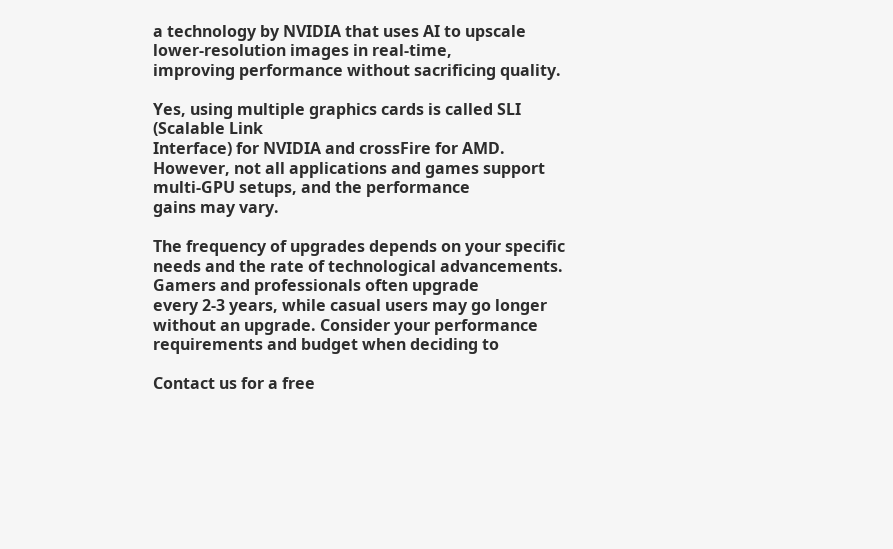a technology by NVIDIA that uses AI to upscale lower-resolution images in real-time,
improving performance without sacrificing quality.

Yes, using multiple graphics cards is called SLI (Scalable Link
Interface) for NVIDIA and crossFire for AMD. However, not all applications and games support multi-GPU setups, and the performance
gains may vary.

The frequency of upgrades depends on your specific needs and the rate of technological advancements. Gamers and professionals often upgrade
every 2-3 years, while casual users may go longer without an upgrade. Consider your performance requirements and budget when deciding to

Contact us for a free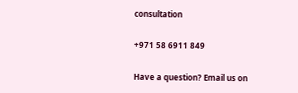consultation

+971 58 6911 849

Have a question? Email us on